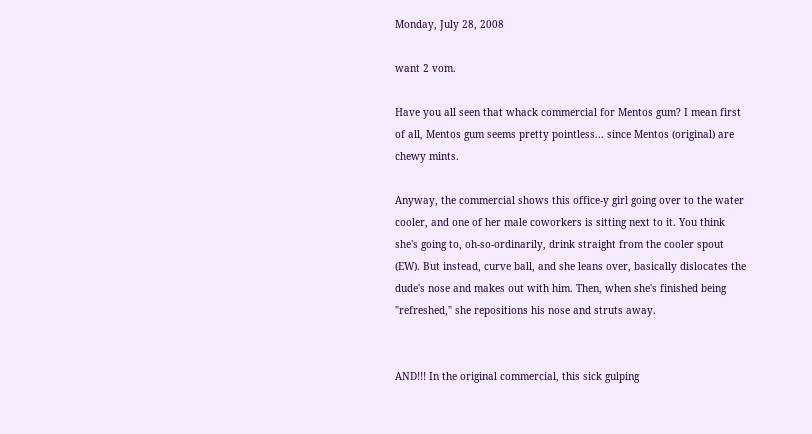Monday, July 28, 2008

want 2 vom.

Have you all seen that whack commercial for Mentos gum? I mean first of all, Mentos gum seems pretty pointless... since Mentos (original) are chewy mints.

Anyway, the commercial shows this office-y girl going over to the water cooler, and one of her male coworkers is sitting next to it. You think she's going to, oh-so-ordinarily, drink straight from the cooler spout (EW). But instead, curve ball, and she leans over, basically dislocates the dude's nose and makes out with him. Then, when she's finished being "refreshed," she repositions his nose and struts away.


AND!!! In the original commercial, this sick gulping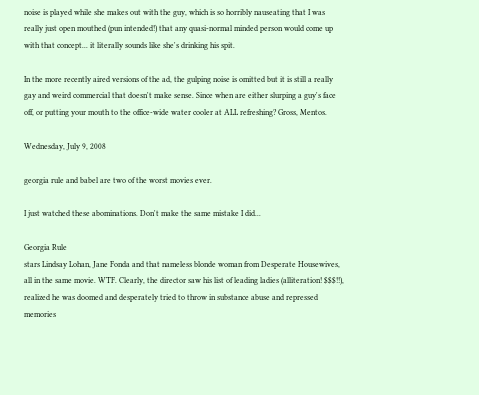noise is played while she makes out with the guy, which is so horribly nauseating that I was really just open mouthed (pun intended!) that any quasi-normal minded person would come up with that concept... it literally sounds like she's drinking his spit.

In the more recently aired versions of the ad, the gulping noise is omitted but it is still a really gay and weird commercial that doesn't make sense. Since when are either slurping a guy's face off, or putting your mouth to the office-wide water cooler at ALL refreshing? Gross, Mentos.

Wednesday, July 9, 2008

georgia rule and babel are two of the worst movies ever.

I just watched these abominations. Don't make the same mistake I did...

Georgia Rule
stars Lindsay Lohan, Jane Fonda and that nameless blonde woman from Desperate Housewives, all in the same movie. WTF. Clearly, the director saw his list of leading ladies (alliteration! $$$!!), realized he was doomed and desperately tried to throw in substance abuse and repressed memories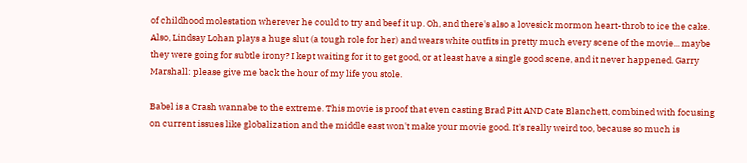of childhood molestation wherever he could to try and beef it up. Oh, and there's also a lovesick mormon heart-throb to ice the cake. Also, Lindsay Lohan plays a huge slut (a tough role for her) and wears white outfits in pretty much every scene of the movie... maybe they were going for subtle irony? I kept waiting for it to get good, or at least have a single good scene, and it never happened. Garry Marshall: please give me back the hour of my life you stole.

Babel is a Crash wannabe to the extreme. This movie is proof that even casting Brad Pitt AND Cate Blanchett, combined with focusing on current issues like globalization and the middle east won't make your movie good. It's really weird too, because so much is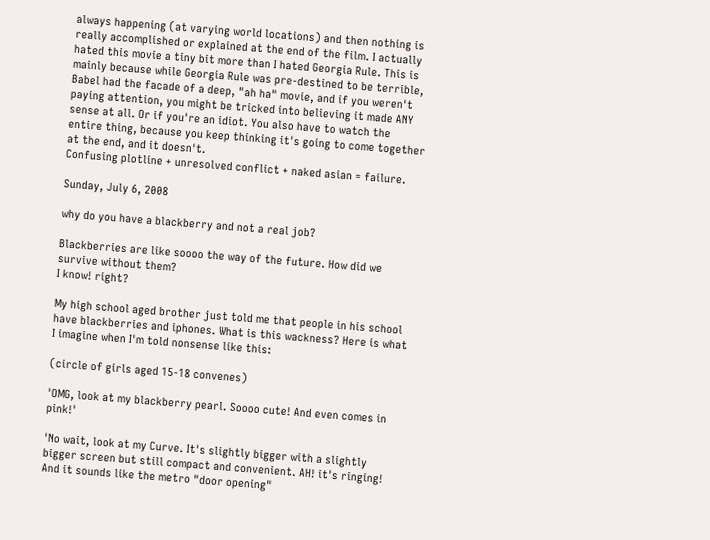always happening (at varying world locations) and then nothing is really accomplished or explained at the end of the film. I actually hated this movie a tiny bit more than I hated Georgia Rule. This is mainly because while Georgia Rule was pre-destined to be terrible, Babel had the facade of a deep, "ah ha" movie, and if you weren't paying attention, you might be tricked into believing it made ANY sense at all. Or if you're an idiot. You also have to watch the entire thing, because you keep thinking it's going to come together at the end, and it doesn't.
Confusing plotline + unresolved conflict + naked asian = failure.

Sunday, July 6, 2008

why do you have a blackberry and not a real job?

Blackberries are like soooo the way of the future. How did we survive without them?
I know! right?

My high school aged brother just told me that people in his school have blackberries and iphones. What is this wackness? Here is what I imagine when I'm told nonsense like this:

(circle of girls aged 15-18 convenes)

'OMG, look at my blackberry pearl. Soooo cute! And even comes in pink!'

'No wait, look at my Curve. It's slightly bigger with a slightly bigger screen but still compact and convenient. AH! it's ringing! And it sounds like the metro "door opening"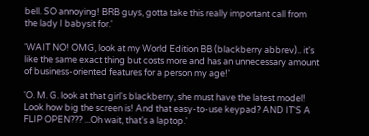bell. SO annoying! BRB guys, gotta take this really important call from the lady I babysit for.'

'WAIT NO! OMG, look at my World Edition BB (blackberry abbrev).. it's like the same exact thing but costs more and has an unnecessary amount of business-oriented features for a person my age!'

'O. M. G. look at that girl's blackberry, she must have the latest model! Look how big the screen is! And that easy-to-use keypad? AND IT'S A FLIP OPEN??? ...Oh wait, that's a laptop.'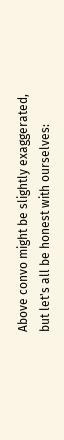Above convo might be slightly exaggerated, but let's all be honest with ourselves: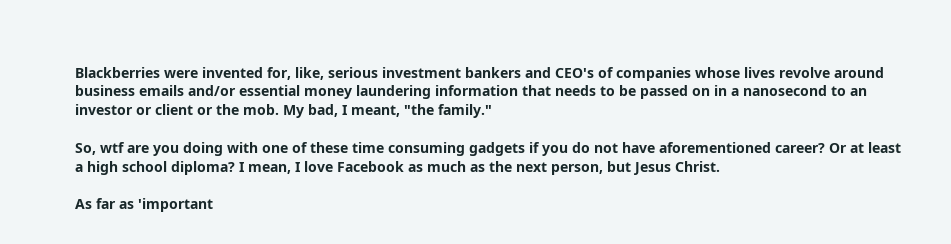Blackberries were invented for, like, serious investment bankers and CEO's of companies whose lives revolve around business emails and/or essential money laundering information that needs to be passed on in a nanosecond to an investor or client or the mob. My bad, I meant, "the family."

So, wtf are you doing with one of these time consuming gadgets if you do not have aforementioned career? Or at least a high school diploma? I mean, I love Facebook as much as the next person, but Jesus Christ.

As far as 'important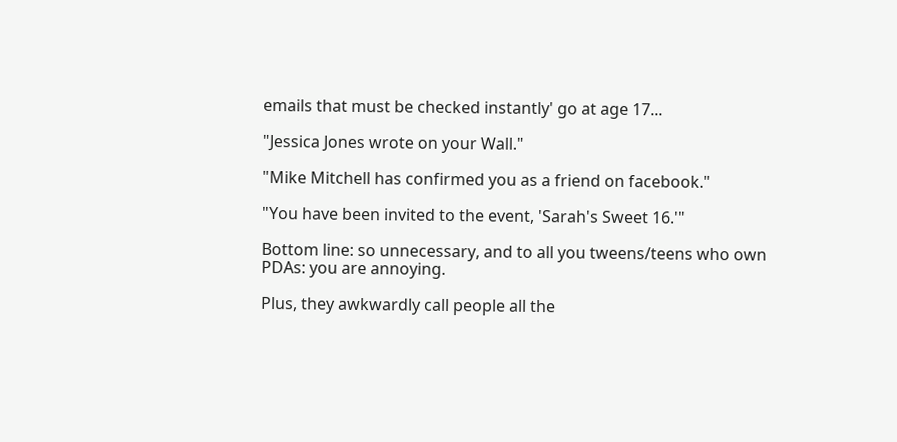emails that must be checked instantly' go at age 17...

"Jessica Jones wrote on your Wall."

"Mike Mitchell has confirmed you as a friend on facebook."

"You have been invited to the event, 'Sarah's Sweet 16.'"

Bottom line: so unnecessary, and to all you tweens/teens who own PDAs: you are annoying.

Plus, they awkwardly call people all the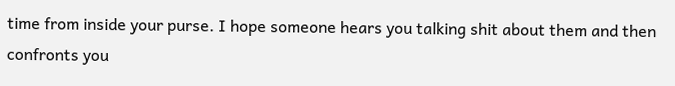time from inside your purse. I hope someone hears you talking shit about them and then confronts you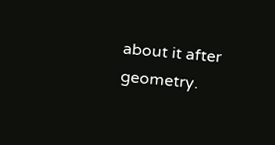about it after geometry.